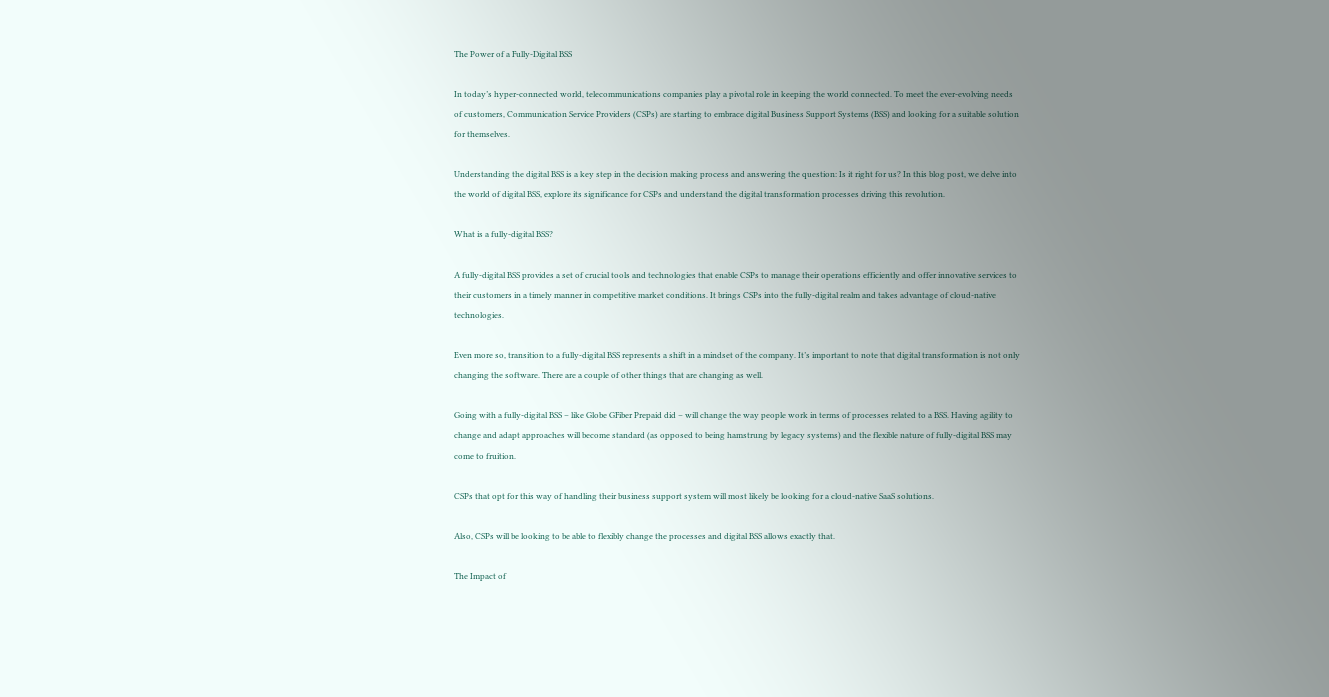The Power of a Fully-Digital BSS

In today’s hyper-connected world, telecommunications companies play a pivotal role in keeping the world connected. To meet the ever-evolving needs of customers, Communication Service Providers (CSPs) are starting to embrace digital Business Support Systems (BSS) and looking for a suitable solution for themselves.

Understanding the digital BSS is a key step in the decision making process and answering the question: Is it right for us? In this blog post, we delve into the world of digital BSS, explore its significance for CSPs and understand the digital transformation processes driving this revolution.

What is a fully-digital BSS?

A fully-digital BSS provides a set of crucial tools and technologies that enable CSPs to manage their operations efficiently and offer innovative services to their customers in a timely manner in competitive market conditions. It brings CSPs into the fully-digital realm and takes advantage of cloud-native technologies.

Even more so, transition to a fully-digital BSS represents a shift in a mindset of the company. It’s important to note that digital transformation is not only changing the software. There are a couple of other things that are changing as well.

Going with a fully-digital BSS – like Globe GFiber Prepaid did – will change the way people work in terms of processes related to a BSS. Having agility to change and adapt approaches will become standard (as opposed to being hamstrung by legacy systems) and the flexible nature of fully-digital BSS may come to fruition.

CSPs that opt for this way of handling their business support system will most likely be looking for a cloud-native SaaS solutions.

Also, CSPs will be looking to be able to flexibly change the processes and digital BSS allows exactly that.

The Impact of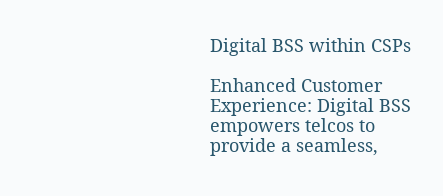Digital BSS within CSPs

Enhanced Customer Experience: Digital BSS empowers telcos to provide a seamless,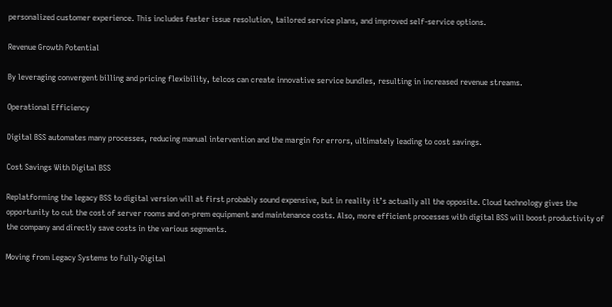personalized customer experience. This includes faster issue resolution, tailored service plans, and improved self-service options.

Revenue Growth Potential

By leveraging convergent billing and pricing flexibility, telcos can create innovative service bundles, resulting in increased revenue streams.

Operational Efficiency

Digital BSS automates many processes, reducing manual intervention and the margin for errors, ultimately leading to cost savings.

Cost Savings With Digital BSS

Replatforming the legacy BSS to digital version will at first probably sound expensive, but in reality it’s actually all the opposite. Cloud technology gives the opportunity to cut the cost of server rooms and on-prem equipment and maintenance costs. Also, more efficient processes with digital BSS will boost productivity of the company and directly save costs in the various segments.

Moving from Legacy Systems to Fully-Digital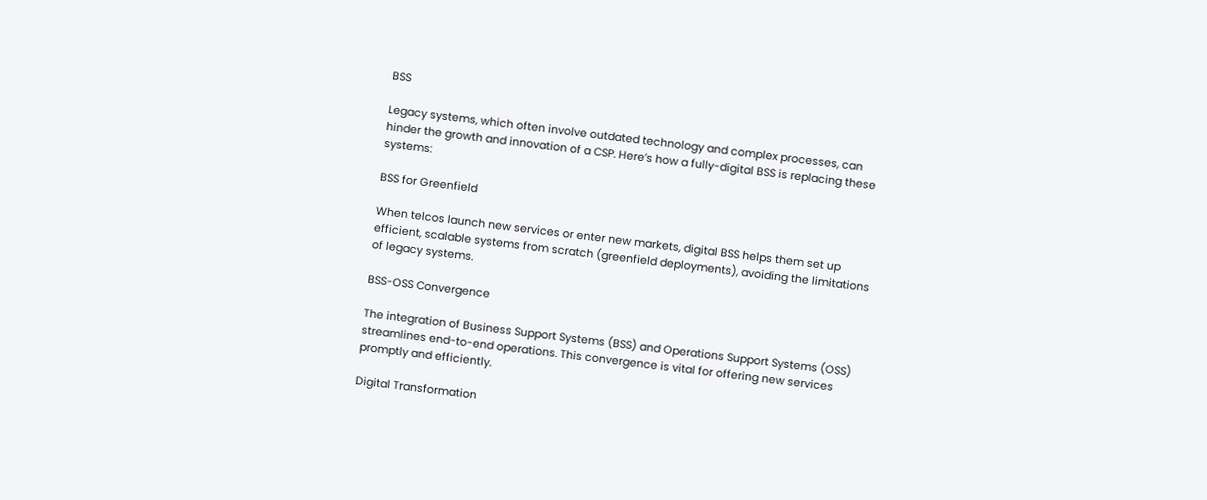BSS

Legacy systems, which often involve outdated technology and complex processes, can hinder the growth and innovation of a CSP. Here’s how a fully-digital BSS is replacing these systems:

BSS for Greenfield

When telcos launch new services or enter new markets, digital BSS helps them set up efficient, scalable systems from scratch (greenfield deployments), avoiding the limitations of legacy systems.

BSS-OSS Convergence

The integration of Business Support Systems (BSS) and Operations Support Systems (OSS) streamlines end-to-end operations. This convergence is vital for offering new services promptly and efficiently.

Digital Transformation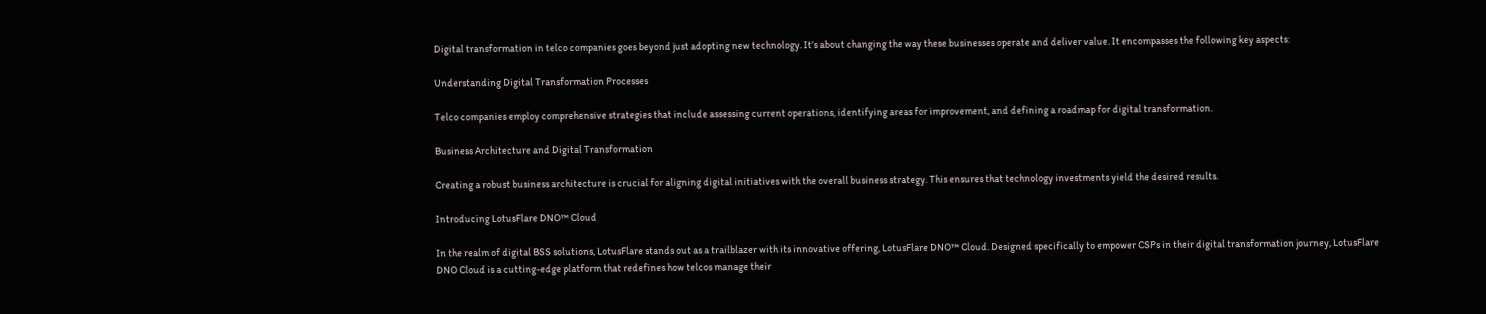Digital transformation in telco companies goes beyond just adopting new technology. It’s about changing the way these businesses operate and deliver value. It encompasses the following key aspects:

Understanding Digital Transformation Processes

Telco companies employ comprehensive strategies that include assessing current operations, identifying areas for improvement, and defining a roadmap for digital transformation.

Business Architecture and Digital Transformation

Creating a robust business architecture is crucial for aligning digital initiatives with the overall business strategy. This ensures that technology investments yield the desired results.

Introducing LotusFlare DNO™ Cloud

In the realm of digital BSS solutions, LotusFlare stands out as a trailblazer with its innovative offering, LotusFlare DNO™ Cloud. Designed specifically to empower CSPs in their digital transformation journey, LotusFlare DNO Cloud is a cutting-edge platform that redefines how telcos manage their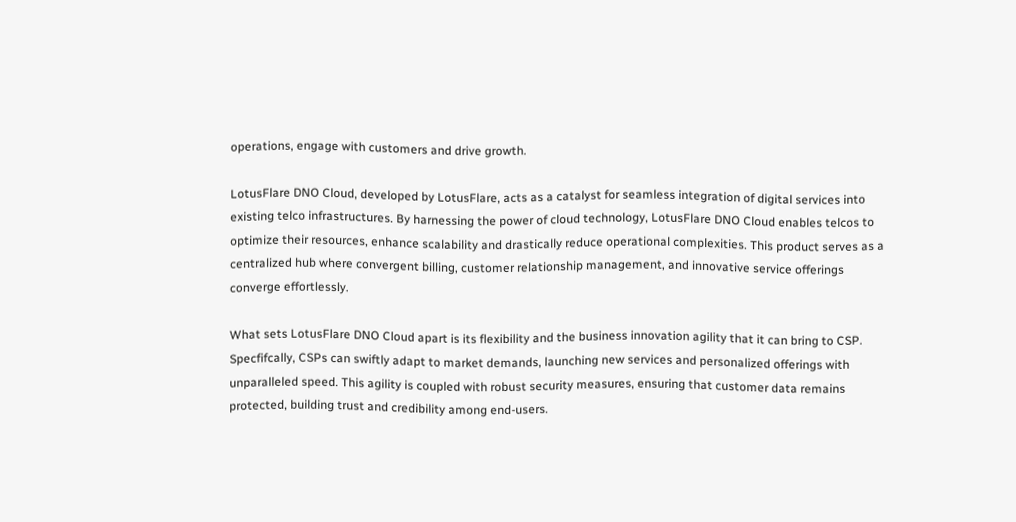operations, engage with customers and drive growth.

LotusFlare DNO Cloud, developed by LotusFlare, acts as a catalyst for seamless integration of digital services into existing telco infrastructures. By harnessing the power of cloud technology, LotusFlare DNO Cloud enables telcos to optimize their resources, enhance scalability and drastically reduce operational complexities. This product serves as a centralized hub where convergent billing, customer relationship management, and innovative service offerings converge effortlessly.

What sets LotusFlare DNO Cloud apart is its flexibility and the business innovation agility that it can bring to CSP. Specfifcally, CSPs can swiftly adapt to market demands, launching new services and personalized offerings with unparalleled speed. This agility is coupled with robust security measures, ensuring that customer data remains protected, building trust and credibility among end-users.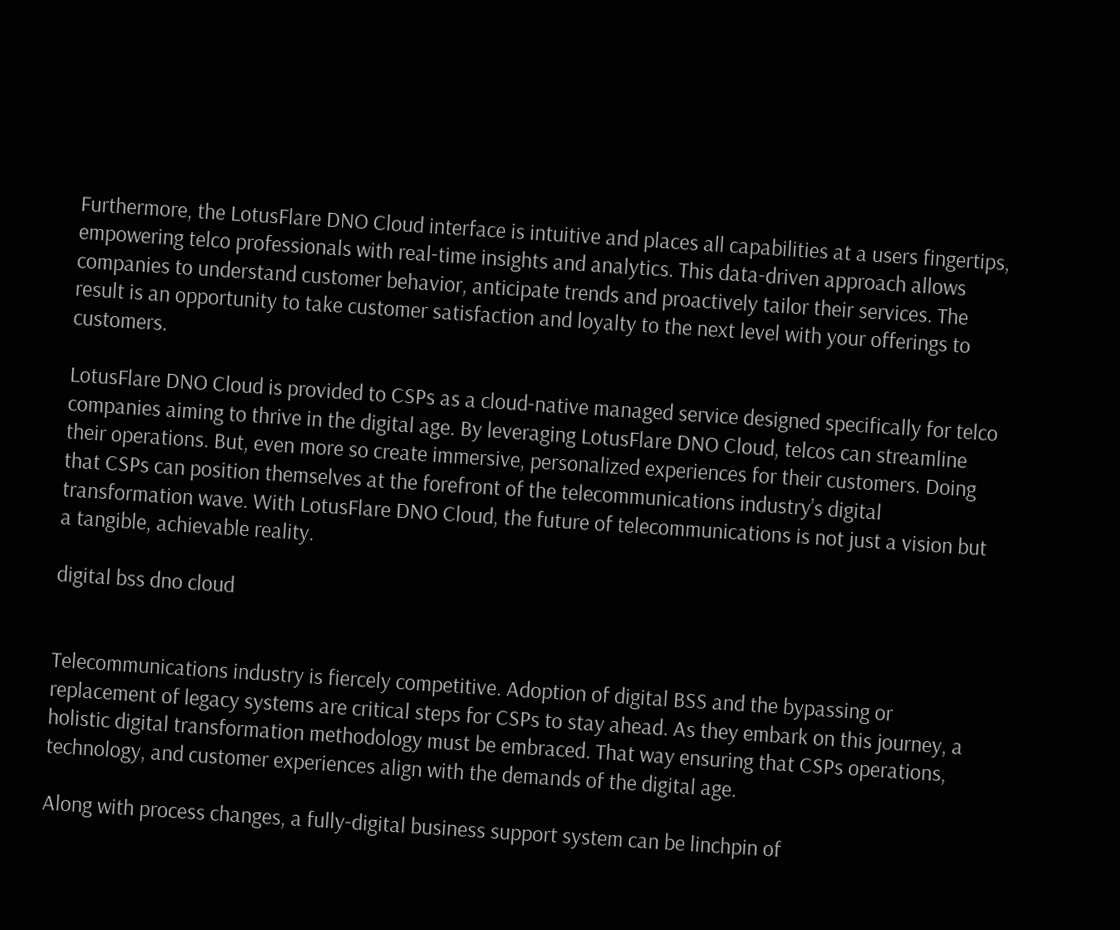Furthermore, the LotusFlare DNO Cloud interface is intuitive and places all capabilities at a users fingertips, empowering telco professionals with real-time insights and analytics. This data-driven approach allows companies to understand customer behavior, anticipate trends and proactively tailor their services. The result is an opportunity to take customer satisfaction and loyalty to the next level with your offerings to customers.

LotusFlare DNO Cloud is provided to CSPs as a cloud-native managed service designed specifically for telco companies aiming to thrive in the digital age. By leveraging LotusFlare DNO Cloud, telcos can streamline their operations. But, even more so create immersive, personalized experiences for their customers. Doing that CSPs can position themselves at the forefront of the telecommunications industry’s digital transformation wave. With LotusFlare DNO Cloud, the future of telecommunications is not just a vision but a tangible, achievable reality.

digital bss dno cloud


Telecommunications industry is fiercely competitive. Adoption of digital BSS and the bypassing or replacement of legacy systems are critical steps for CSPs to stay ahead. As they embark on this journey, a holistic digital transformation methodology must be embraced. That way ensuring that CSPs operations, technology, and customer experiences align with the demands of the digital age.

Along with process changes, a fully-digital business support system can be linchpin of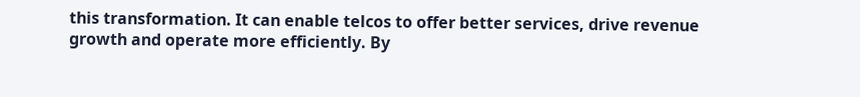this transformation. It can enable telcos to offer better services, drive revenue growth and operate more efficiently. By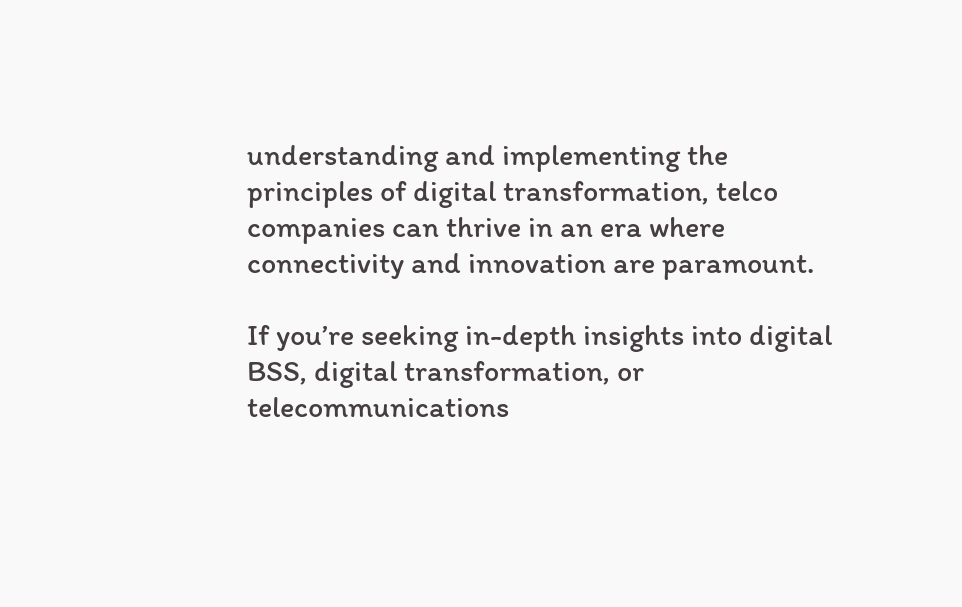understanding and implementing the principles of digital transformation, telco companies can thrive in an era where connectivity and innovation are paramount.

If you’re seeking in-depth insights into digital BSS, digital transformation, or telecommunications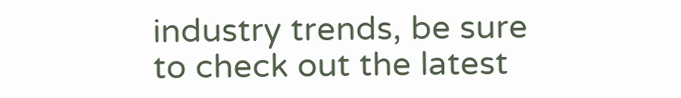industry trends, be sure to check out the latest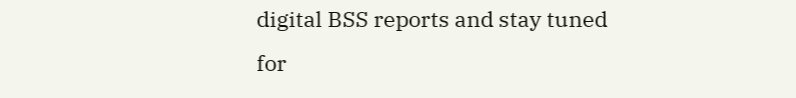digital BSS reports and stay tuned for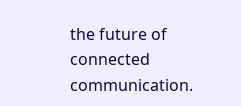the future of connected communication.